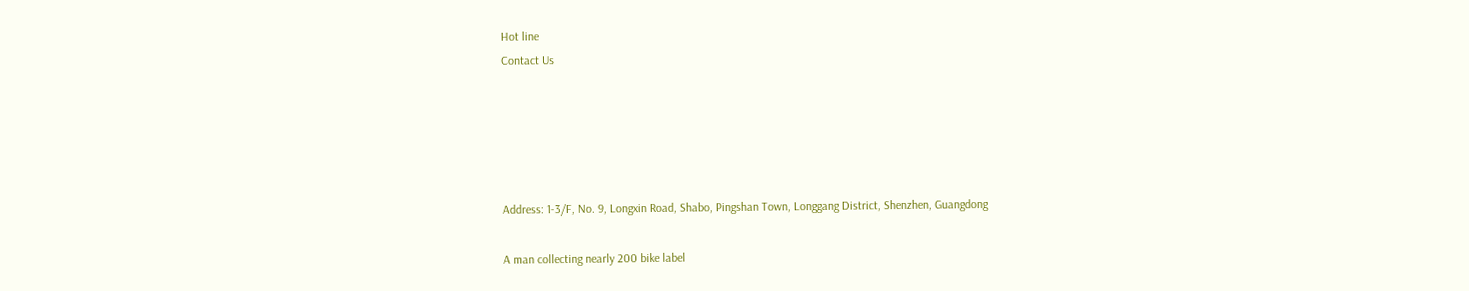Hot line
Contact Us





Address: 1-3/F, No. 9, Longxin Road, Shabo, Pingshan Town, Longgang District, Shenzhen, Guangdong

A man collecting nearly 200 bike label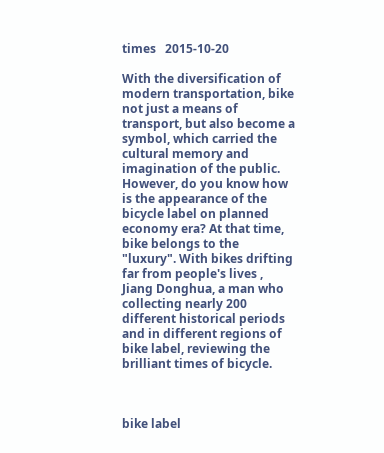times   2015-10-20

With the diversification of modern transportation, bike not just a means of transport, but also become a symbol, which carried the cultural memory and imagination of the public. However, do you know how is the appearance of the bicycle label on planned economy era? At that time, bike belongs to the "luxury". With bikes drifting far from people's lives , Jiang Donghua, a man who collecting nearly 200 different historical periods and in different regions of bike label, reviewing the brilliant times of bicycle.



bike label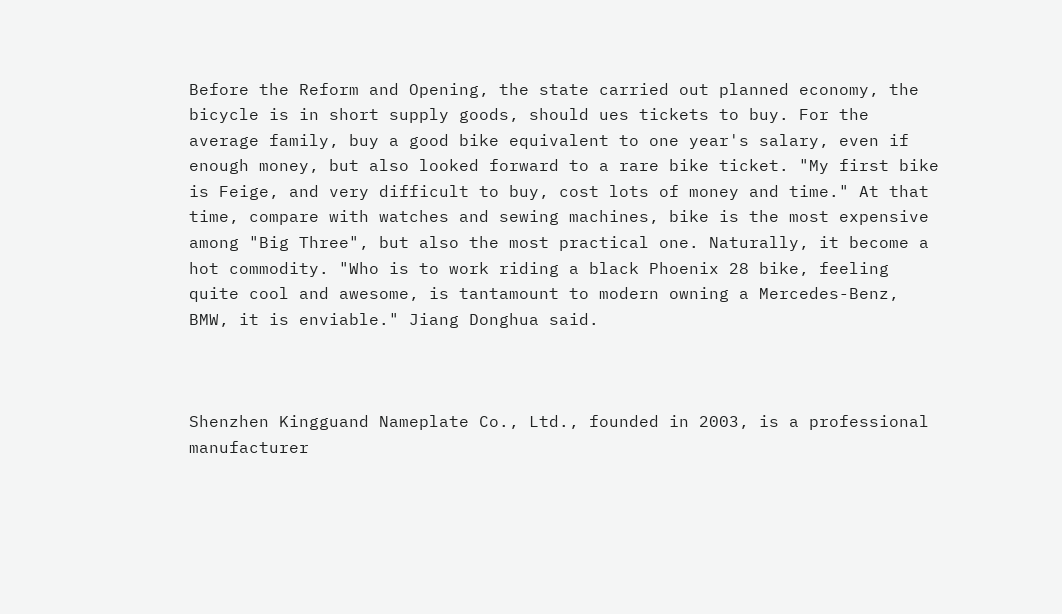Before the Reform and Opening, the state carried out planned economy, the bicycle is in short supply goods, should ues tickets to buy. For the average family, buy a good bike equivalent to one year's salary, even if enough money, but also looked forward to a rare bike ticket. "My first bike is Feige, and very difficult to buy, cost lots of money and time." At that time, compare with watches and sewing machines, bike is the most expensive among "Big Three", but also the most practical one. Naturally, it become a hot commodity. "Who is to work riding a black Phoenix 28 bike, feeling quite cool and awesome, is tantamount to modern owning a Mercedes-Benz, BMW, it is enviable." Jiang Donghua said.



Shenzhen Kingguand Nameplate Co., Ltd., founded in 2003, is a professional manufacturer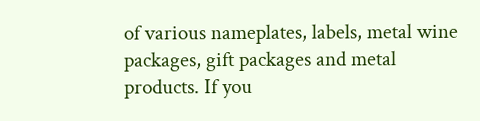of various nameplates, labels, metal wine packages, gift packages and metal products. If you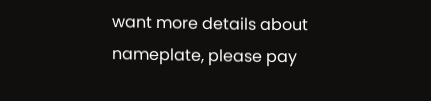want more details about nameplate, please pay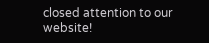closed attention to our website!